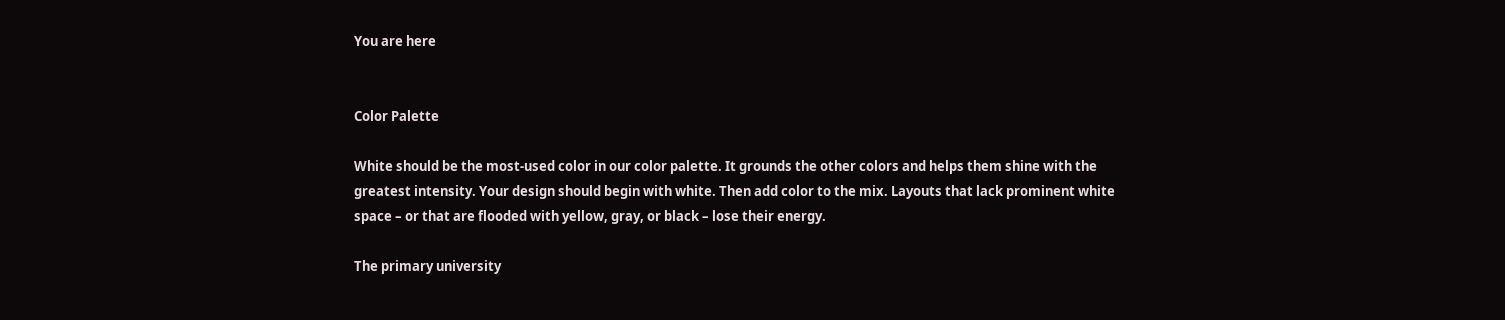You are here


Color Palette

White should be the most-used color in our color palette. It grounds the other colors and helps them shine with the greatest intensity. Your design should begin with white. Then add color to the mix. Layouts that lack prominent white space – or that are flooded with yellow, gray, or black – lose their energy.

The primary university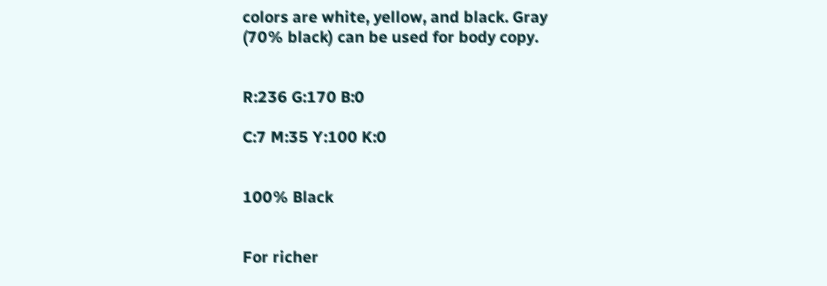colors are white, yellow, and black. Gray (70% black) can be used for body copy.


R:236 G:170 B:0

C:7 M:35 Y:100 K:0


100% Black


For richer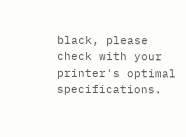black, please check with your printer's optimal specifications.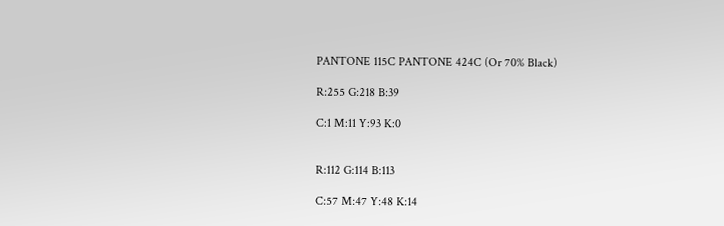PANTONE 115C PANTONE 424C (Or 70% Black)

R:255 G:218 B:39

C:1 M:11 Y:93 K:0


R:112 G:114 B:113

C:57 M:47 Y:48 K:14